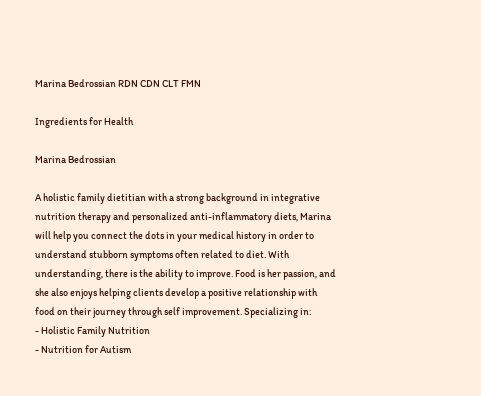Marina Bedrossian RDN CDN CLT FMN

Ingredients for Health

Marina Bedrossian

A holistic family dietitian with a strong background in integrative nutrition therapy and personalized anti-inflammatory diets, Marina will help you connect the dots in your medical history in order to understand stubborn symptoms often related to diet. With understanding, there is the ability to improve. Food is her passion, and she also enjoys helping clients develop a positive relationship with food on their journey through self improvement. Specializing in:
- Holistic Family Nutrition
- Nutrition for Autism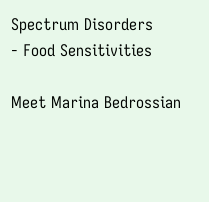Spectrum Disorders
- Food Sensitivities

Meet Marina Bedrossian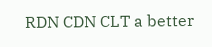RDN CDN CLT a better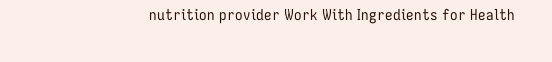nutrition provider Work With Ingredients for Health